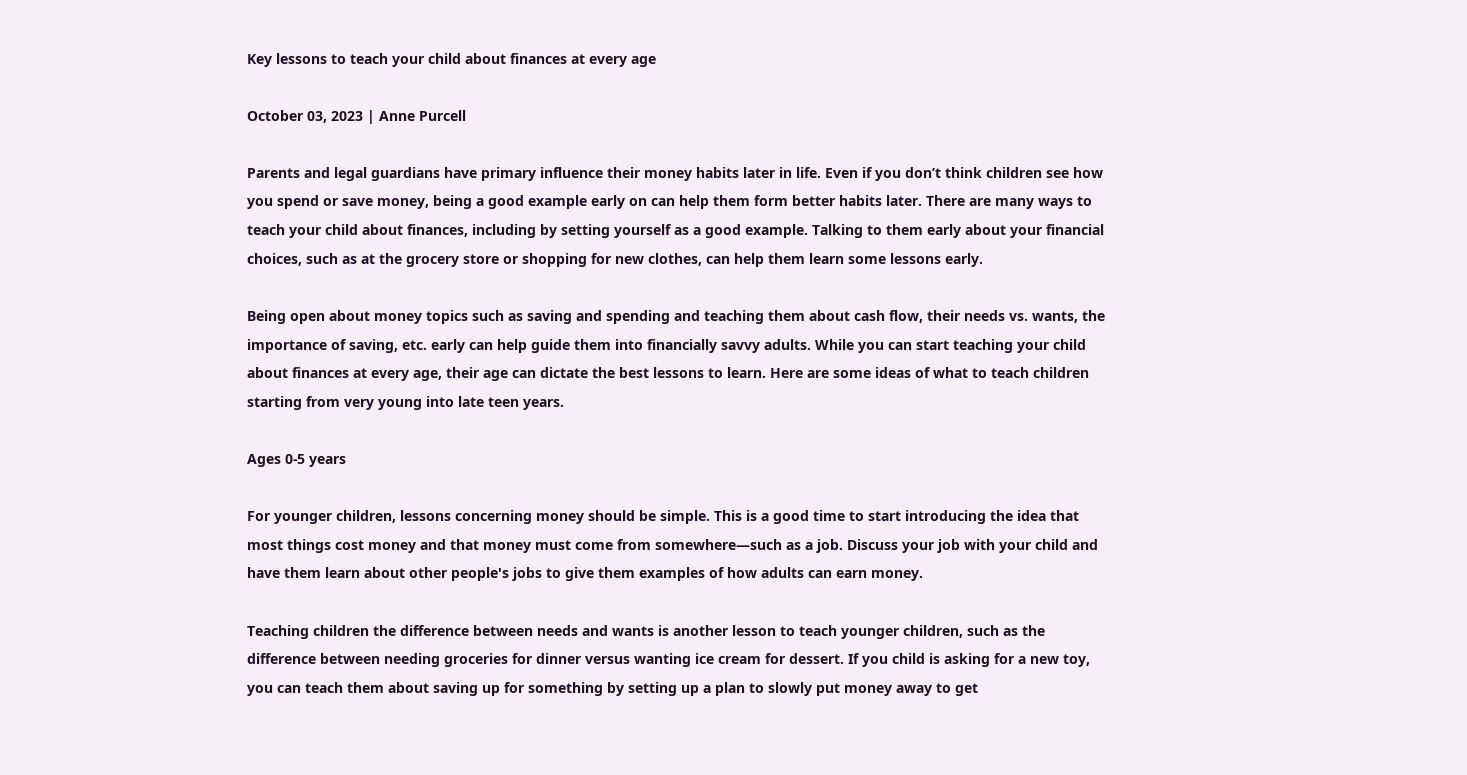Key lessons to teach your child about finances at every age

October 03, 2023 | Anne Purcell

Parents and legal guardians have primary influence their money habits later in life. Even if you don’t think children see how you spend or save money, being a good example early on can help them form better habits later. There are many ways to teach your child about finances, including by setting yourself as a good example. Talking to them early about your financial choices, such as at the grocery store or shopping for new clothes, can help them learn some lessons early.

Being open about money topics such as saving and spending and teaching them about cash flow, their needs vs. wants, the importance of saving, etc. early can help guide them into financially savvy adults. While you can start teaching your child about finances at every age, their age can dictate the best lessons to learn. Here are some ideas of what to teach children starting from very young into late teen years.

Ages 0-5 years

For younger children, lessons concerning money should be simple. This is a good time to start introducing the idea that most things cost money and that money must come from somewhere—such as a job. Discuss your job with your child and have them learn about other people's jobs to give them examples of how adults can earn money.

Teaching children the difference between needs and wants is another lesson to teach younger children, such as the difference between needing groceries for dinner versus wanting ice cream for dessert. If you child is asking for a new toy, you can teach them about saving up for something by setting up a plan to slowly put money away to get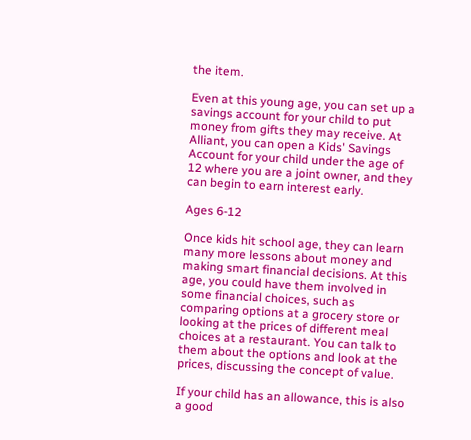the item.

Even at this young age, you can set up a savings account for your child to put money from gifts they may receive. At Alliant, you can open a Kids' Savings Account for your child under the age of 12 where you are a joint owner, and they can begin to earn interest early.

Ages 6-12

Once kids hit school age, they can learn many more lessons about money and making smart financial decisions. At this age, you could have them involved in some financial choices, such as comparing options at a grocery store or looking at the prices of different meal choices at a restaurant. You can talk to them about the options and look at the prices, discussing the concept of value.

If your child has an allowance, this is also a good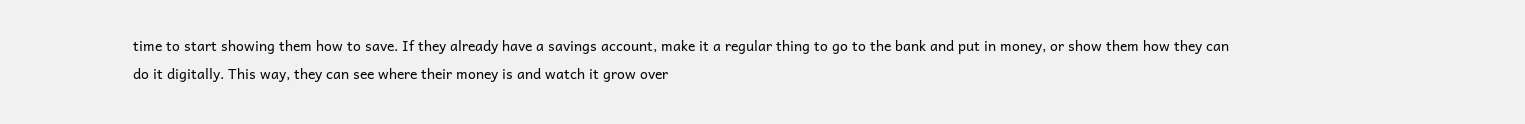time to start showing them how to save. If they already have a savings account, make it a regular thing to go to the bank and put in money, or show them how they can do it digitally. This way, they can see where their money is and watch it grow over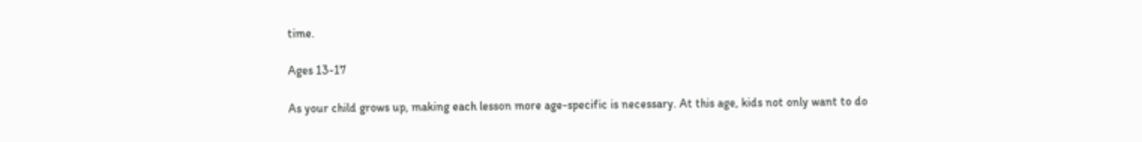time.

Ages 13-17

As your child grows up, making each lesson more age-specific is necessary. At this age, kids not only want to do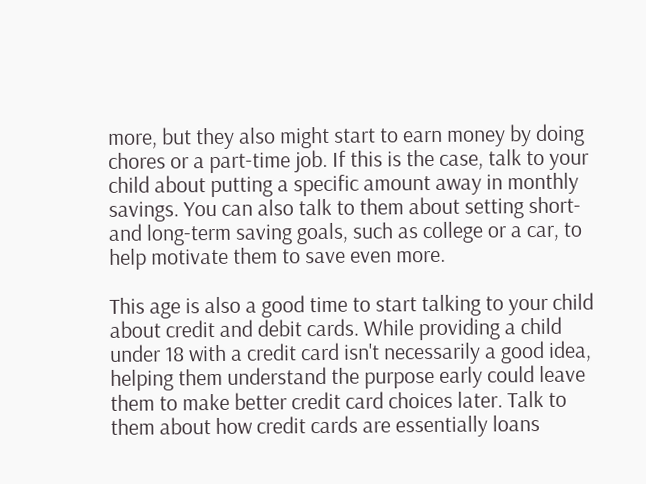more, but they also might start to earn money by doing chores or a part-time job. If this is the case, talk to your child about putting a specific amount away in monthly savings. You can also talk to them about setting short- and long-term saving goals, such as college or a car, to help motivate them to save even more.

This age is also a good time to start talking to your child about credit and debit cards. While providing a child under 18 with a credit card isn't necessarily a good idea, helping them understand the purpose early could leave them to make better credit card choices later. Talk to them about how credit cards are essentially loans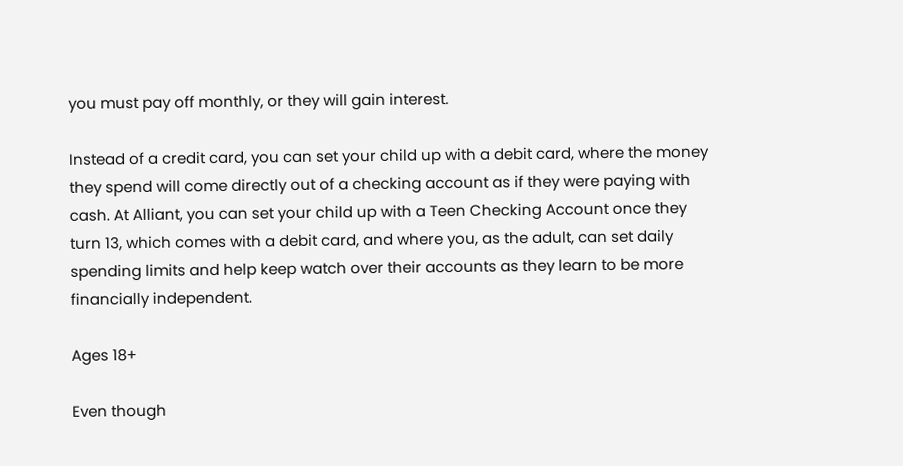you must pay off monthly, or they will gain interest.

Instead of a credit card, you can set your child up with a debit card, where the money they spend will come directly out of a checking account as if they were paying with cash. At Alliant, you can set your child up with a Teen Checking Account once they turn 13, which comes with a debit card, and where you, as the adult, can set daily spending limits and help keep watch over their accounts as they learn to be more financially independent.

Ages 18+

Even though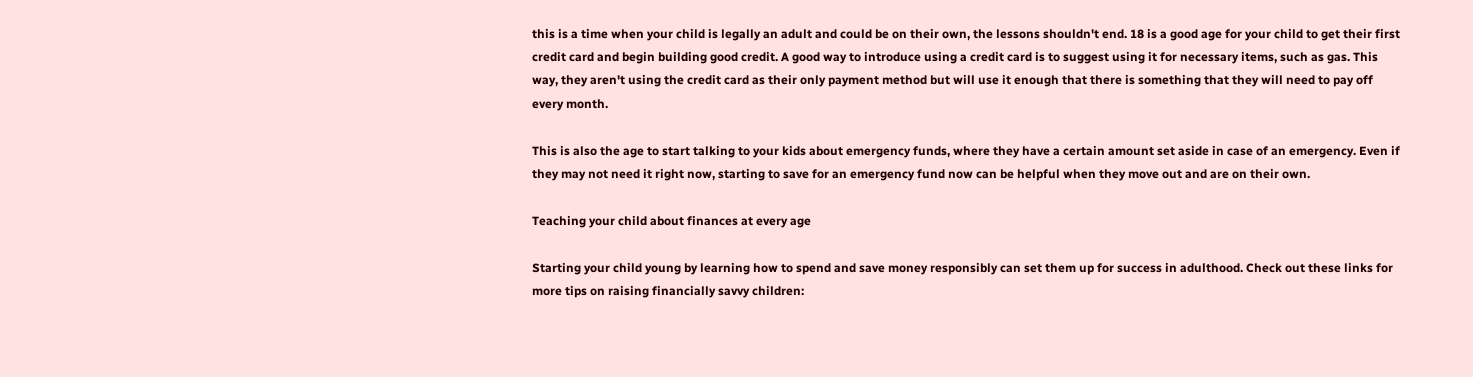this is a time when your child is legally an adult and could be on their own, the lessons shouldn't end. 18 is a good age for your child to get their first credit card and begin building good credit. A good way to introduce using a credit card is to suggest using it for necessary items, such as gas. This way, they aren't using the credit card as their only payment method but will use it enough that there is something that they will need to pay off every month.

This is also the age to start talking to your kids about emergency funds, where they have a certain amount set aside in case of an emergency. Even if they may not need it right now, starting to save for an emergency fund now can be helpful when they move out and are on their own.

Teaching your child about finances at every age

Starting your child young by learning how to spend and save money responsibly can set them up for success in adulthood. Check out these links for more tips on raising financially savvy children: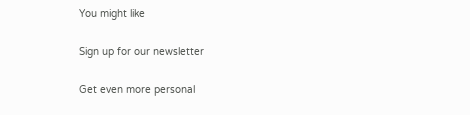You might like

Sign up for our newsletter

Get even more personal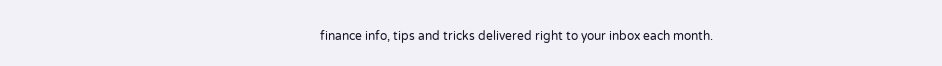finance info, tips and tricks delivered right to your inbox each month.